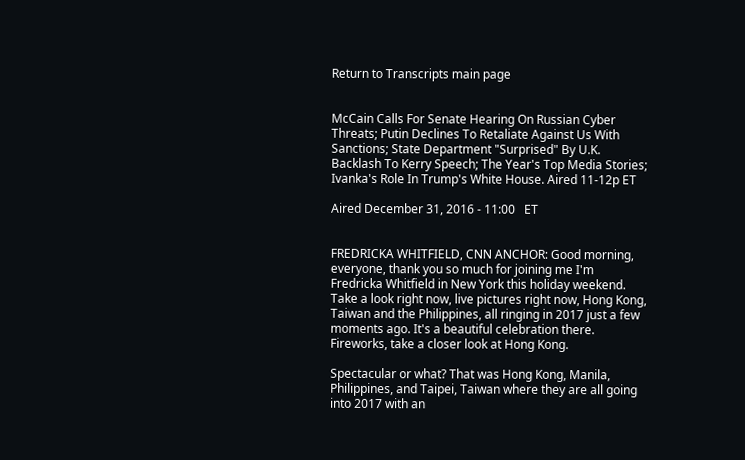Return to Transcripts main page


McCain Calls For Senate Hearing On Russian Cyber Threats; Putin Declines To Retaliate Against Us With Sanctions; State Department "Surprised" By U.K. Backlash To Kerry Speech; The Year's Top Media Stories; Ivanka's Role In Trump's White House. Aired 11-12p ET

Aired December 31, 2016 - 11:00   ET


FREDRICKA WHITFIELD, CNN ANCHOR: Good morning, everyone, thank you so much for joining me I'm Fredricka Whitfield in New York this holiday weekend. Take a look right now, live pictures right now, Hong Kong, Taiwan and the Philippines, all ringing in 2017 just a few moments ago. It's a beautiful celebration there. Fireworks, take a closer look at Hong Kong.

Spectacular or what? That was Hong Kong, Manila, Philippines, and Taipei, Taiwan where they are all going into 2017 with an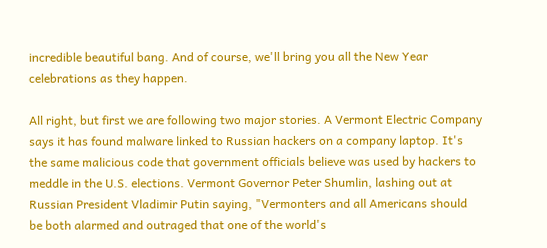incredible beautiful bang. And of course, we'll bring you all the New Year celebrations as they happen.

All right, but first we are following two major stories. A Vermont Electric Company says it has found malware linked to Russian hackers on a company laptop. It's the same malicious code that government officials believe was used by hackers to meddle in the U.S. elections. Vermont Governor Peter Shumlin, lashing out at Russian President Vladimir Putin saying, "Vermonters and all Americans should be both alarmed and outraged that one of the world's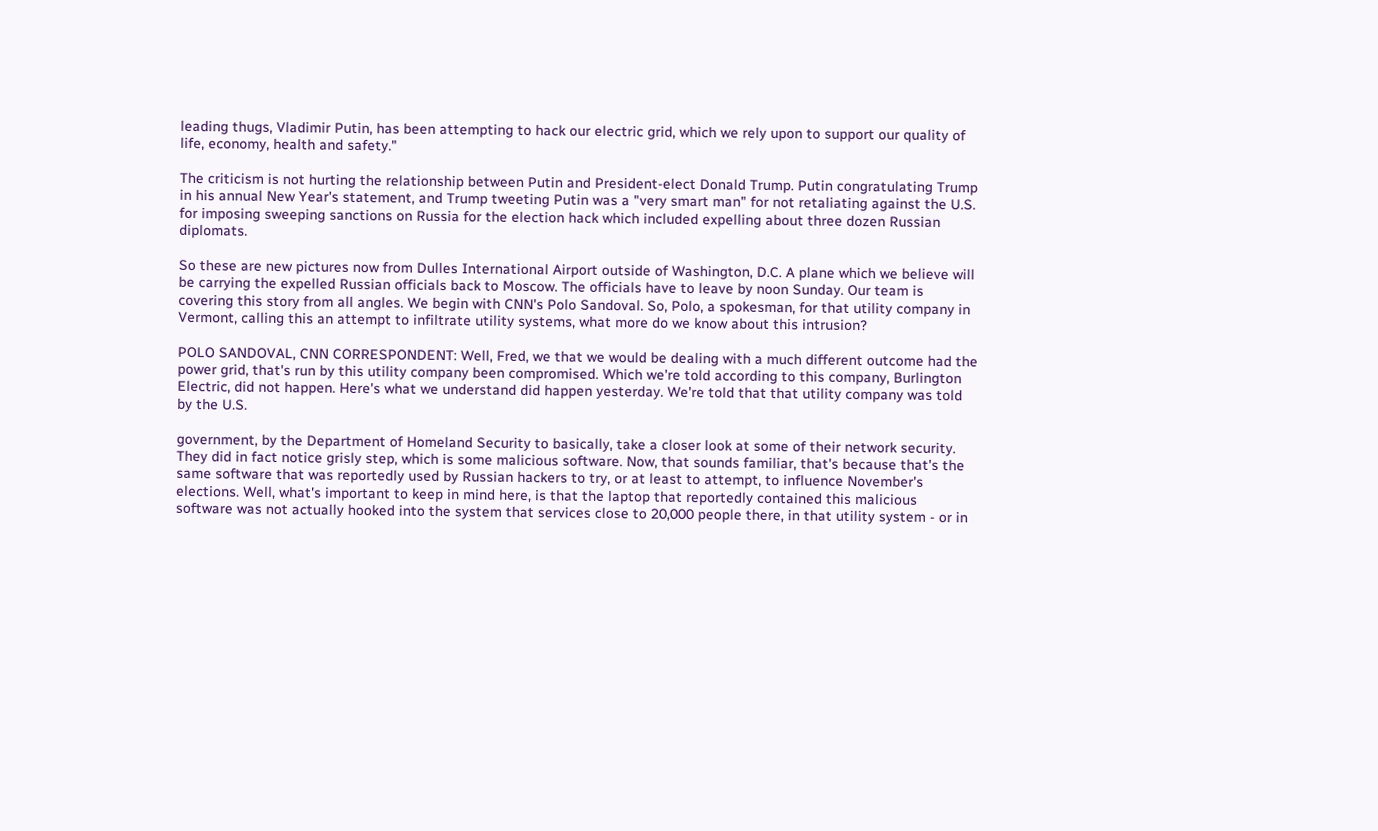leading thugs, Vladimir Putin, has been attempting to hack our electric grid, which we rely upon to support our quality of life, economy, health and safety."

The criticism is not hurting the relationship between Putin and President-elect Donald Trump. Putin congratulating Trump in his annual New Year's statement, and Trump tweeting Putin was a "very smart man" for not retaliating against the U.S. for imposing sweeping sanctions on Russia for the election hack which included expelling about three dozen Russian diplomats.

So these are new pictures now from Dulles International Airport outside of Washington, D.C. A plane which we believe will be carrying the expelled Russian officials back to Moscow. The officials have to leave by noon Sunday. Our team is covering this story from all angles. We begin with CNN's Polo Sandoval. So, Polo, a spokesman, for that utility company in Vermont, calling this an attempt to infiltrate utility systems, what more do we know about this intrusion?

POLO SANDOVAL, CNN CORRESPONDENT: Well, Fred, we that we would be dealing with a much different outcome had the power grid, that's run by this utility company been compromised. Which we're told according to this company, Burlington Electric, did not happen. Here's what we understand did happen yesterday. We're told that that utility company was told by the U.S.

government, by the Department of Homeland Security to basically, take a closer look at some of their network security. They did in fact notice grisly step, which is some malicious software. Now, that sounds familiar, that's because that's the same software that was reportedly used by Russian hackers to try, or at least to attempt, to influence November's elections. Well, what's important to keep in mind here, is that the laptop that reportedly contained this malicious software was not actually hooked into the system that services close to 20,000 people there, in that utility system - or in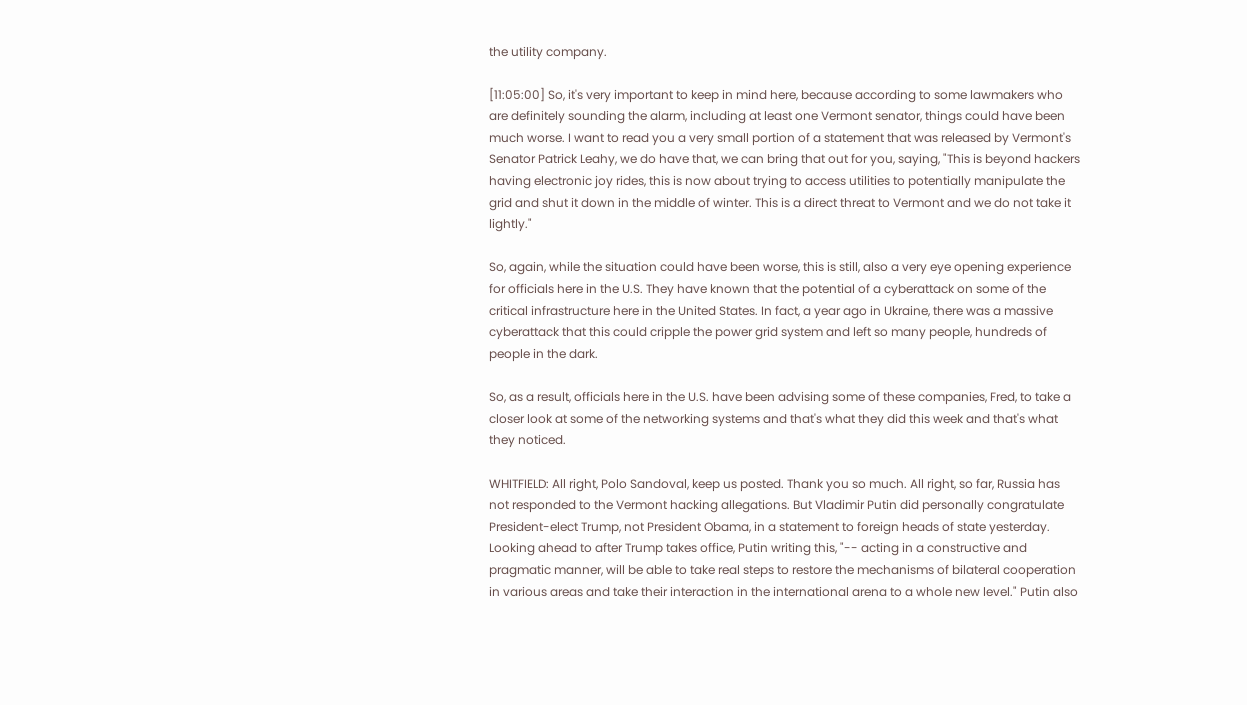the utility company.

[11:05:00] So, it's very important to keep in mind here, because according to some lawmakers who are definitely sounding the alarm, including at least one Vermont senator, things could have been much worse. I want to read you a very small portion of a statement that was released by Vermont's Senator Patrick Leahy, we do have that, we can bring that out for you, saying, "This is beyond hackers having electronic joy rides, this is now about trying to access utilities to potentially manipulate the grid and shut it down in the middle of winter. This is a direct threat to Vermont and we do not take it lightly."

So, again, while the situation could have been worse, this is still, also a very eye opening experience for officials here in the U.S. They have known that the potential of a cyberattack on some of the critical infrastructure here in the United States. In fact, a year ago in Ukraine, there was a massive cyberattack that this could cripple the power grid system and left so many people, hundreds of people in the dark.

So, as a result, officials here in the U.S. have been advising some of these companies, Fred, to take a closer look at some of the networking systems and that's what they did this week and that's what they noticed.

WHITFIELD: All right, Polo Sandoval, keep us posted. Thank you so much. All right, so far, Russia has not responded to the Vermont hacking allegations. But Vladimir Putin did personally congratulate President-elect Trump, not President Obama, in a statement to foreign heads of state yesterday. Looking ahead to after Trump takes office, Putin writing this, "-- acting in a constructive and pragmatic manner, will be able to take real steps to restore the mechanisms of bilateral cooperation in various areas and take their interaction in the international arena to a whole new level." Putin also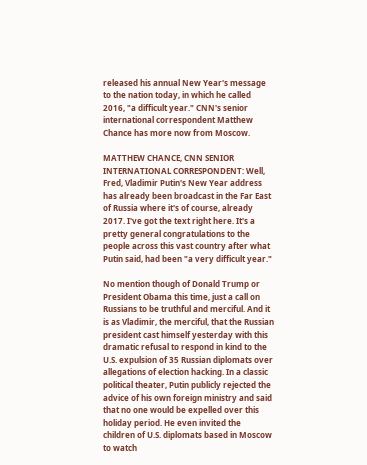released his annual New Year's message to the nation today, in which he called 2016, "a difficult year." CNN's senior international correspondent Matthew Chance has more now from Moscow.

MATTHEW CHANCE, CNN SENIOR INTERNATIONAL CORRESPONDENT: Well, Fred, Vladimir Putin's New Year address has already been broadcast in the Far East of Russia where it's of course, already 2017. I've got the text right here. It's a pretty general congratulations to the people across this vast country after what Putin said, had been "a very difficult year."

No mention though of Donald Trump or President Obama this time, just a call on Russians to be truthful and merciful. And it is as Vladimir, the merciful, that the Russian president cast himself yesterday with this dramatic refusal to respond in kind to the U.S. expulsion of 35 Russian diplomats over allegations of election hacking. In a classic political theater, Putin publicly rejected the advice of his own foreign ministry and said that no one would be expelled over this holiday period. He even invited the children of U.S. diplomats based in Moscow to watch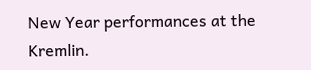New Year performances at the Kremlin.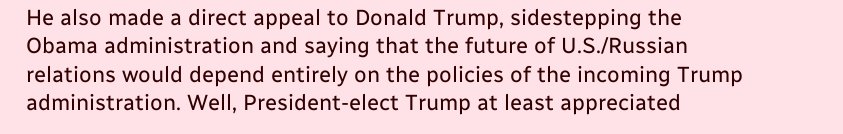He also made a direct appeal to Donald Trump, sidestepping the Obama administration and saying that the future of U.S./Russian relations would depend entirely on the policies of the incoming Trump administration. Well, President-elect Trump at least appreciated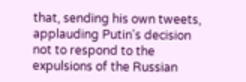that, sending his own tweets, applauding Putin's decision not to respond to the expulsions of the Russian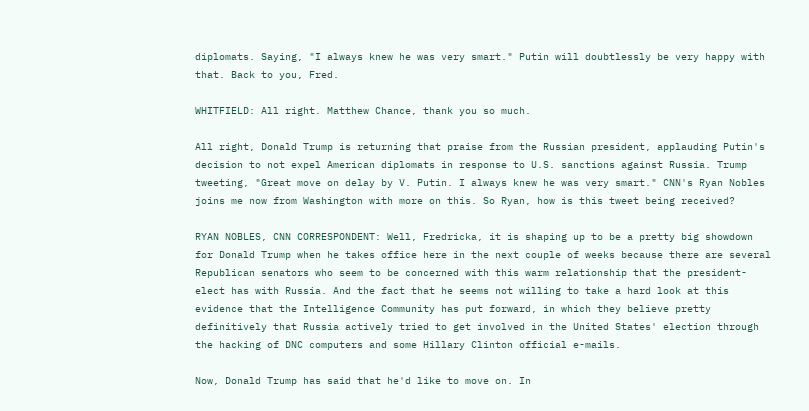diplomats. Saying, "I always knew he was very smart." Putin will doubtlessly be very happy with that. Back to you, Fred.

WHITFIELD: All right. Matthew Chance, thank you so much.

All right, Donald Trump is returning that praise from the Russian president, applauding Putin's decision to not expel American diplomats in response to U.S. sanctions against Russia. Trump tweeting, "Great move on delay by V. Putin. I always knew he was very smart." CNN's Ryan Nobles joins me now from Washington with more on this. So Ryan, how is this tweet being received?

RYAN NOBLES, CNN CORRESPONDENT: Well, Fredricka, it is shaping up to be a pretty big showdown for Donald Trump when he takes office here in the next couple of weeks because there are several Republican senators who seem to be concerned with this warm relationship that the president-elect has with Russia. And the fact that he seems not willing to take a hard look at this evidence that the Intelligence Community has put forward, in which they believe pretty definitively that Russia actively tried to get involved in the United States' election through the hacking of DNC computers and some Hillary Clinton official e-mails.

Now, Donald Trump has said that he'd like to move on. In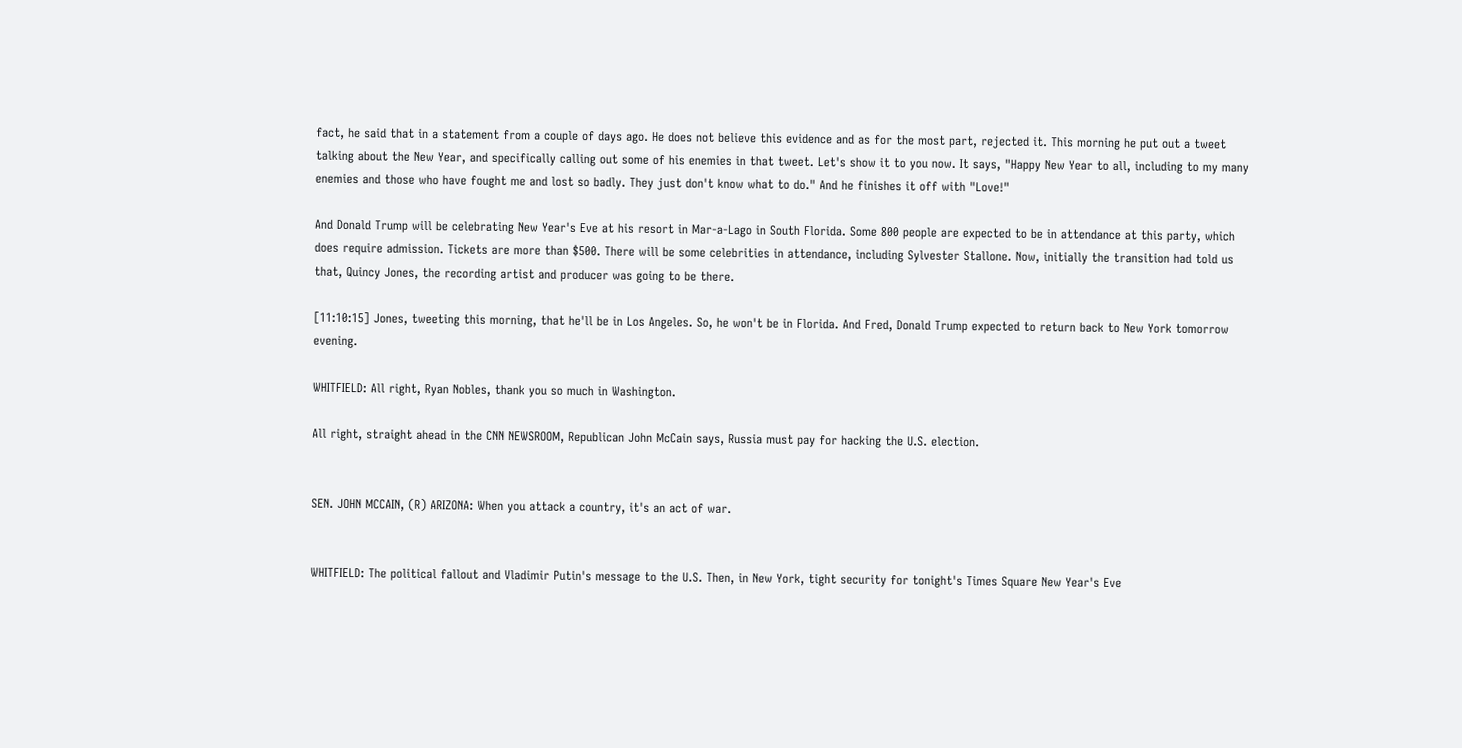fact, he said that in a statement from a couple of days ago. He does not believe this evidence and as for the most part, rejected it. This morning he put out a tweet talking about the New Year, and specifically calling out some of his enemies in that tweet. Let's show it to you now. It says, "Happy New Year to all, including to my many enemies and those who have fought me and lost so badly. They just don't know what to do." And he finishes it off with "Love!"

And Donald Trump will be celebrating New Year's Eve at his resort in Mar-a-Lago in South Florida. Some 800 people are expected to be in attendance at this party, which does require admission. Tickets are more than $500. There will be some celebrities in attendance, including Sylvester Stallone. Now, initially the transition had told us that, Quincy Jones, the recording artist and producer was going to be there.

[11:10:15] Jones, tweeting this morning, that he'll be in Los Angeles. So, he won't be in Florida. And Fred, Donald Trump expected to return back to New York tomorrow evening.

WHITFIELD: All right, Ryan Nobles, thank you so much in Washington.

All right, straight ahead in the CNN NEWSROOM, Republican John McCain says, Russia must pay for hacking the U.S. election.


SEN. JOHN MCCAIN, (R) ARIZONA: When you attack a country, it's an act of war.


WHITFIELD: The political fallout and Vladimir Putin's message to the U.S. Then, in New York, tight security for tonight's Times Square New Year's Eve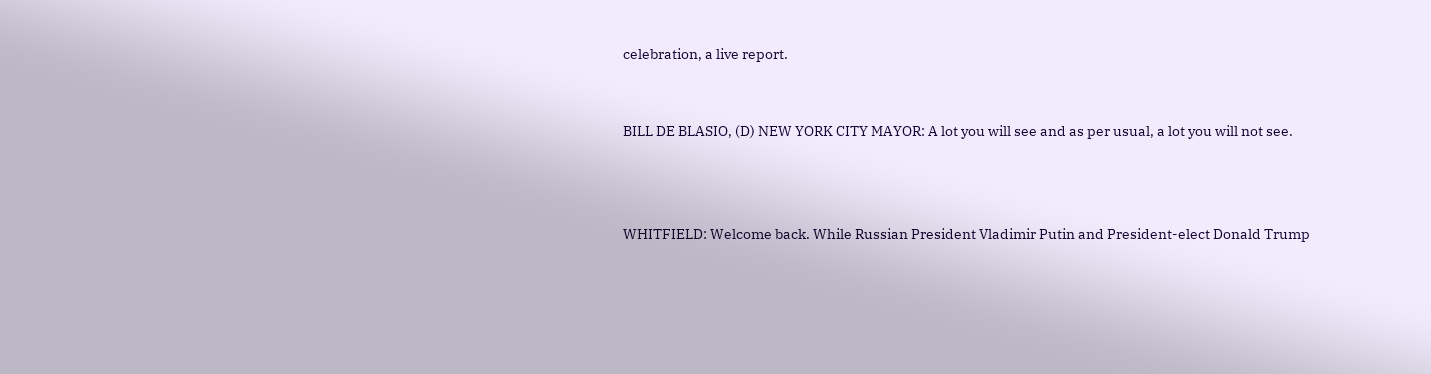celebration, a live report.


BILL DE BLASIO, (D) NEW YORK CITY MAYOR: A lot you will see and as per usual, a lot you will not see.



WHITFIELD: Welcome back. While Russian President Vladimir Putin and President-elect Donald Trump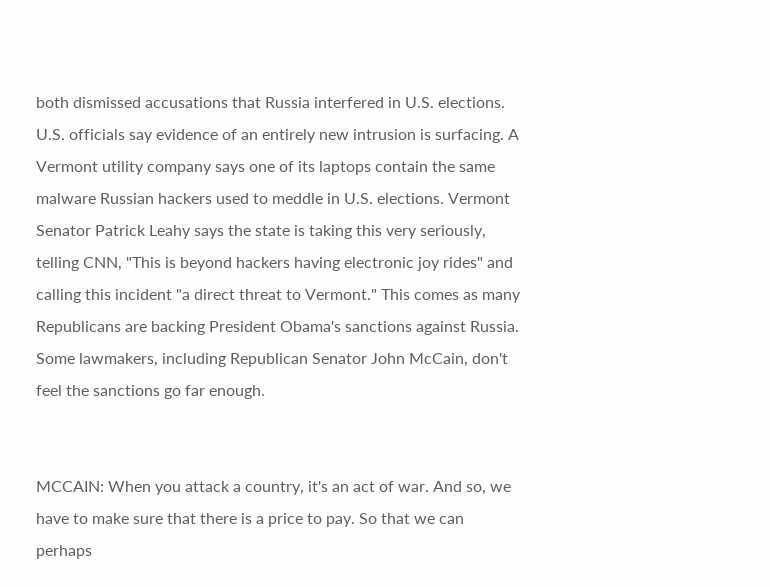both dismissed accusations that Russia interfered in U.S. elections. U.S. officials say evidence of an entirely new intrusion is surfacing. A Vermont utility company says one of its laptops contain the same malware Russian hackers used to meddle in U.S. elections. Vermont Senator Patrick Leahy says the state is taking this very seriously, telling CNN, "This is beyond hackers having electronic joy rides" and calling this incident "a direct threat to Vermont." This comes as many Republicans are backing President Obama's sanctions against Russia. Some lawmakers, including Republican Senator John McCain, don't feel the sanctions go far enough.


MCCAIN: When you attack a country, it's an act of war. And so, we have to make sure that there is a price to pay. So that we can perhaps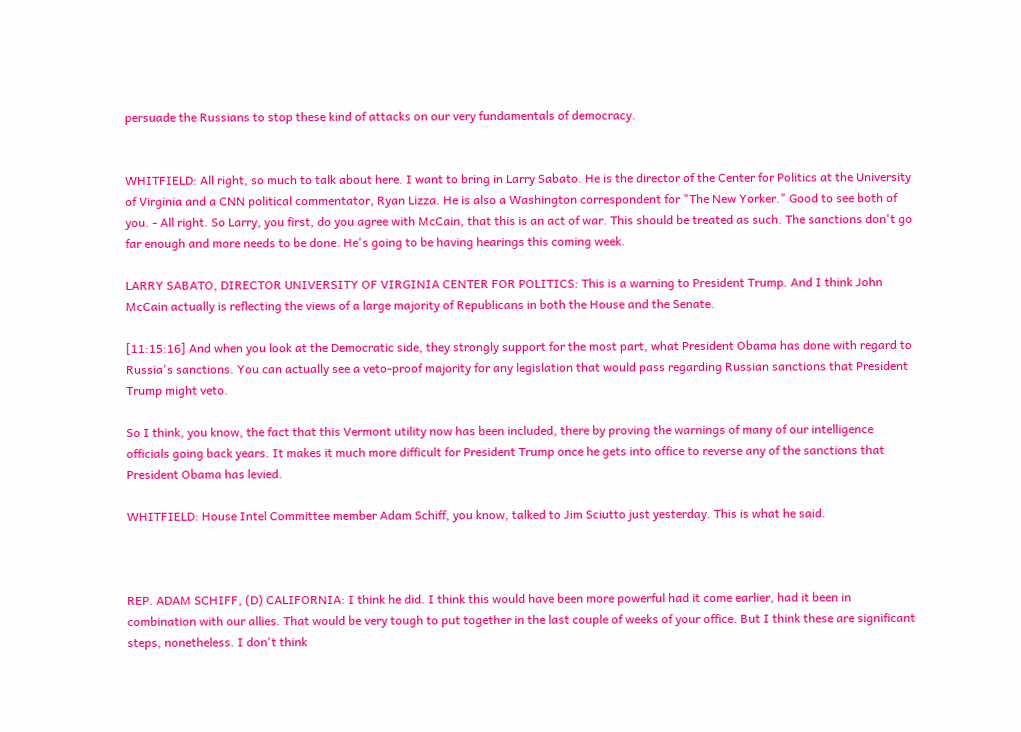persuade the Russians to stop these kind of attacks on our very fundamentals of democracy.


WHITFIELD: All right, so much to talk about here. I want to bring in Larry Sabato. He is the director of the Center for Politics at the University of Virginia and a CNN political commentator, Ryan Lizza. He is also a Washington correspondent for "The New Yorker." Good to see both of you. - All right. So Larry, you first, do you agree with McCain, that this is an act of war. This should be treated as such. The sanctions don't go far enough and more needs to be done. He's going to be having hearings this coming week.

LARRY SABATO, DIRECTOR UNIVERSITY OF VIRGINIA CENTER FOR POLITICS: This is a warning to President Trump. And I think John McCain actually is reflecting the views of a large majority of Republicans in both the House and the Senate.

[11:15:16] And when you look at the Democratic side, they strongly support for the most part, what President Obama has done with regard to Russia's sanctions. You can actually see a veto-proof majority for any legislation that would pass regarding Russian sanctions that President Trump might veto.

So I think, you know, the fact that this Vermont utility now has been included, there by proving the warnings of many of our intelligence officials going back years. It makes it much more difficult for President Trump once he gets into office to reverse any of the sanctions that President Obama has levied.

WHITFIELD: House Intel Committee member Adam Schiff, you know, talked to Jim Sciutto just yesterday. This is what he said.



REP. ADAM SCHIFF, (D) CALIFORNIA: I think he did. I think this would have been more powerful had it come earlier, had it been in combination with our allies. That would be very tough to put together in the last couple of weeks of your office. But I think these are significant steps, nonetheless. I don't think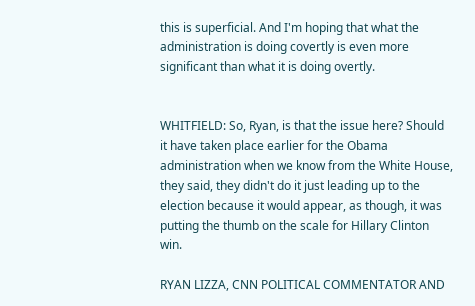this is superficial. And I'm hoping that what the administration is doing covertly is even more significant than what it is doing overtly.


WHITFIELD: So, Ryan, is that the issue here? Should it have taken place earlier for the Obama administration when we know from the White House, they said, they didn't do it just leading up to the election because it would appear, as though, it was putting the thumb on the scale for Hillary Clinton win.

RYAN LIZZA, CNN POLITICAL COMMENTATOR AND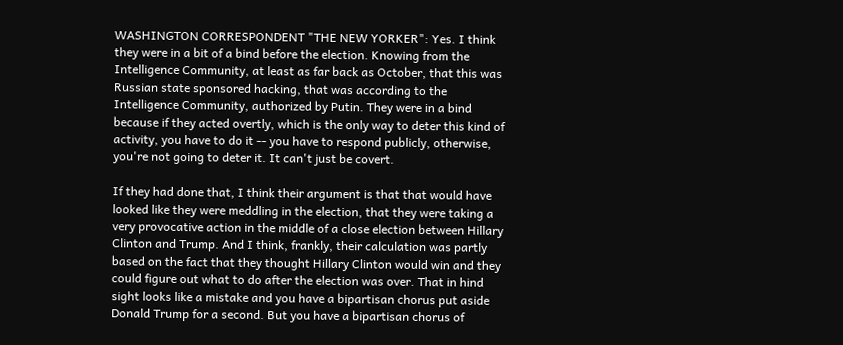WASHINGTON CORRESPONDENT "THE NEW YORKER": Yes. I think they were in a bit of a bind before the election. Knowing from the Intelligence Community, at least as far back as October, that this was Russian state sponsored hacking, that was according to the Intelligence Community, authorized by Putin. They were in a bind because if they acted overtly, which is the only way to deter this kind of activity, you have to do it -- you have to respond publicly, otherwise, you're not going to deter it. It can't just be covert.

If they had done that, I think their argument is that that would have looked like they were meddling in the election, that they were taking a very provocative action in the middle of a close election between Hillary Clinton and Trump. And I think, frankly, their calculation was partly based on the fact that they thought Hillary Clinton would win and they could figure out what to do after the election was over. That in hind sight looks like a mistake and you have a bipartisan chorus put aside Donald Trump for a second. But you have a bipartisan chorus of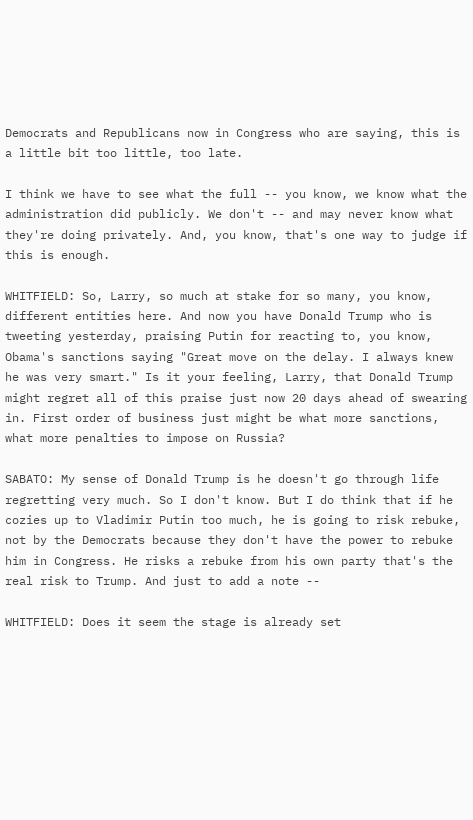Democrats and Republicans now in Congress who are saying, this is a little bit too little, too late.

I think we have to see what the full -- you know, we know what the administration did publicly. We don't -- and may never know what they're doing privately. And, you know, that's one way to judge if this is enough.

WHITFIELD: So, Larry, so much at stake for so many, you know, different entities here. And now you have Donald Trump who is tweeting yesterday, praising Putin for reacting to, you know, Obama's sanctions saying "Great move on the delay. I always knew he was very smart." Is it your feeling, Larry, that Donald Trump might regret all of this praise just now 20 days ahead of swearing in. First order of business just might be what more sanctions, what more penalties to impose on Russia?

SABATO: My sense of Donald Trump is he doesn't go through life regretting very much. So I don't know. But I do think that if he cozies up to Vladimir Putin too much, he is going to risk rebuke, not by the Democrats because they don't have the power to rebuke him in Congress. He risks a rebuke from his own party that's the real risk to Trump. And just to add a note --

WHITFIELD: Does it seem the stage is already set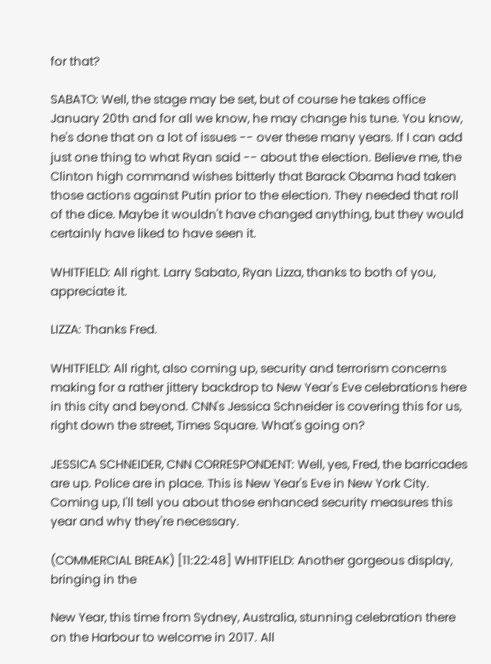for that?

SABATO: Well, the stage may be set, but of course he takes office January 20th and for all we know, he may change his tune. You know, he's done that on a lot of issues -- over these many years. If I can add just one thing to what Ryan said -- about the election. Believe me, the Clinton high command wishes bitterly that Barack Obama had taken those actions against Putin prior to the election. They needed that roll of the dice. Maybe it wouldn't have changed anything, but they would certainly have liked to have seen it.

WHITFIELD: All right. Larry Sabato, Ryan Lizza, thanks to both of you, appreciate it.

LIZZA: Thanks Fred.

WHITFIELD: All right, also coming up, security and terrorism concerns making for a rather jittery backdrop to New Year's Eve celebrations here in this city and beyond. CNN's Jessica Schneider is covering this for us, right down the street, Times Square. What's going on?

JESSICA SCHNEIDER, CNN CORRESPONDENT: Well, yes, Fred, the barricades are up. Police are in place. This is New Year's Eve in New York City. Coming up, I'll tell you about those enhanced security measures this year and why they're necessary.

(COMMERCIAL BREAK) [11:22:48] WHITFIELD: Another gorgeous display, bringing in the

New Year, this time from Sydney, Australia, stunning celebration there on the Harbour to welcome in 2017. All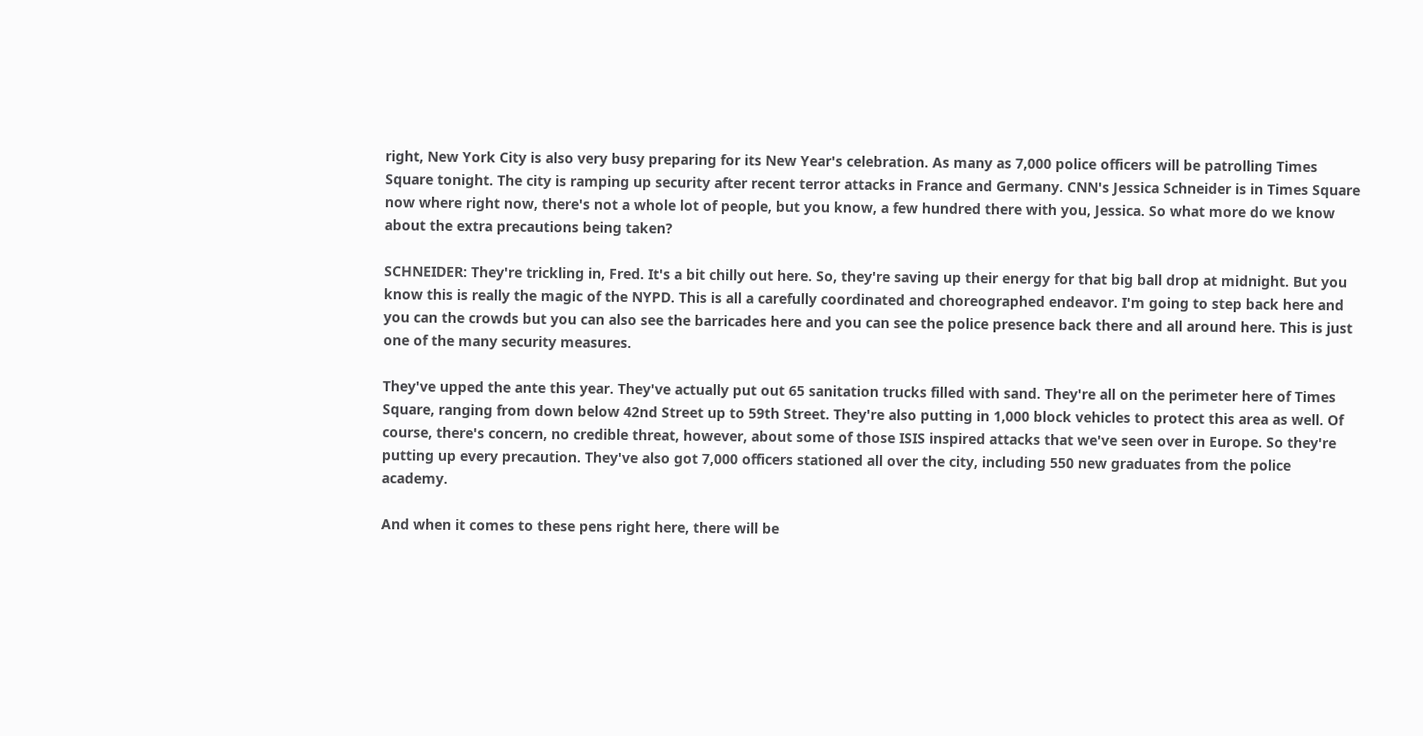right, New York City is also very busy preparing for its New Year's celebration. As many as 7,000 police officers will be patrolling Times Square tonight. The city is ramping up security after recent terror attacks in France and Germany. CNN's Jessica Schneider is in Times Square now where right now, there's not a whole lot of people, but you know, a few hundred there with you, Jessica. So what more do we know about the extra precautions being taken?

SCHNEIDER: They're trickling in, Fred. It's a bit chilly out here. So, they're saving up their energy for that big ball drop at midnight. But you know this is really the magic of the NYPD. This is all a carefully coordinated and choreographed endeavor. I'm going to step back here and you can the crowds but you can also see the barricades here and you can see the police presence back there and all around here. This is just one of the many security measures.

They've upped the ante this year. They've actually put out 65 sanitation trucks filled with sand. They're all on the perimeter here of Times Square, ranging from down below 42nd Street up to 59th Street. They're also putting in 1,000 block vehicles to protect this area as well. Of course, there's concern, no credible threat, however, about some of those ISIS inspired attacks that we've seen over in Europe. So they're putting up every precaution. They've also got 7,000 officers stationed all over the city, including 550 new graduates from the police academy.

And when it comes to these pens right here, there will be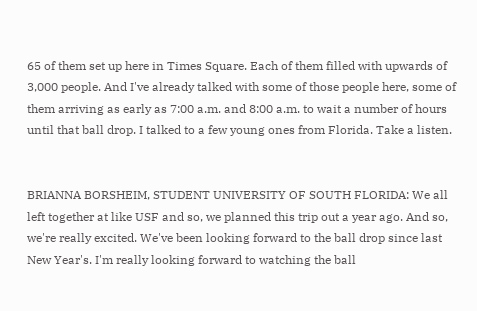65 of them set up here in Times Square. Each of them filled with upwards of 3,000 people. And I've already talked with some of those people here, some of them arriving as early as 7:00 a.m. and 8:00 a.m. to wait a number of hours until that ball drop. I talked to a few young ones from Florida. Take a listen.


BRIANNA BORSHEIM, STUDENT UNIVERSITY OF SOUTH FLORIDA: We all left together at like USF and so, we planned this trip out a year ago. And so, we're really excited. We've been looking forward to the ball drop since last New Year's. I'm really looking forward to watching the ball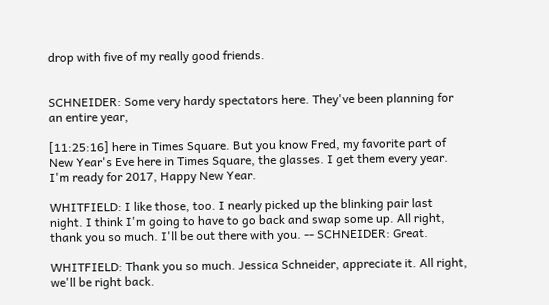drop with five of my really good friends.


SCHNEIDER: Some very hardy spectators here. They've been planning for an entire year,

[11:25:16] here in Times Square. But you know Fred, my favorite part of New Year's Eve here in Times Square, the glasses. I get them every year. I'm ready for 2017, Happy New Year.

WHITFIELD: I like those, too. I nearly picked up the blinking pair last night. I think I'm going to have to go back and swap some up. All right, thank you so much. I'll be out there with you. -- SCHNEIDER: Great.

WHITFIELD: Thank you so much. Jessica Schneider, appreciate it. All right, we'll be right back.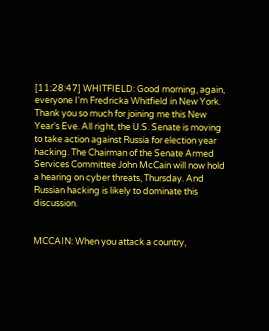[11:28:47] WHITFIELD: Good morning, again, everyone I'm Fredricka Whitfield in New York. Thank you so much for joining me this New Year's Eve. All right, the U.S. Senate is moving to take action against Russia for election year hacking. The Chairman of the Senate Armed Services Committee John McCain will now hold a hearing on cyber threats, Thursday. And Russian hacking is likely to dominate this discussion.


MCCAIN: When you attack a country,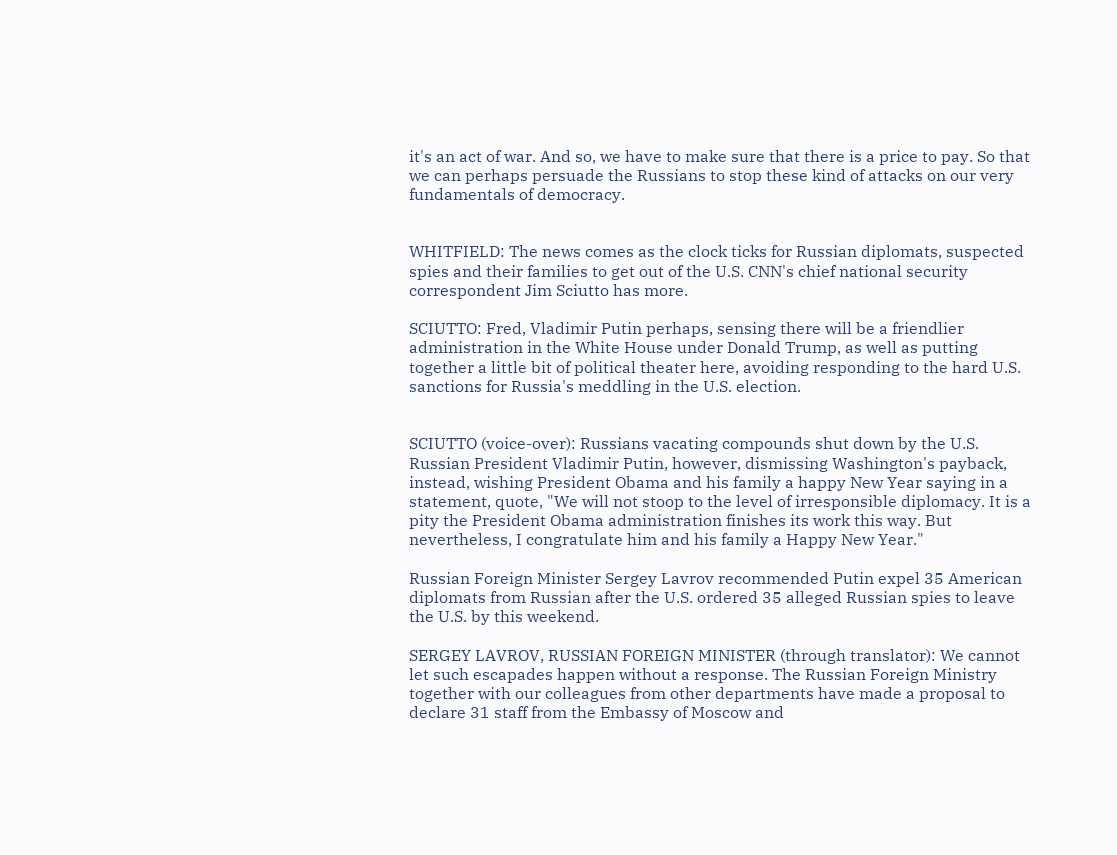it's an act of war. And so, we have to make sure that there is a price to pay. So that we can perhaps persuade the Russians to stop these kind of attacks on our very fundamentals of democracy.


WHITFIELD: The news comes as the clock ticks for Russian diplomats, suspected spies and their families to get out of the U.S. CNN's chief national security correspondent Jim Sciutto has more.

SCIUTTO: Fred, Vladimir Putin perhaps, sensing there will be a friendlier administration in the White House under Donald Trump, as well as putting together a little bit of political theater here, avoiding responding to the hard U.S. sanctions for Russia's meddling in the U.S. election.


SCIUTTO (voice-over): Russians vacating compounds shut down by the U.S. Russian President Vladimir Putin, however, dismissing Washington's payback, instead, wishing President Obama and his family a happy New Year saying in a statement, quote, "We will not stoop to the level of irresponsible diplomacy. It is a pity the President Obama administration finishes its work this way. But nevertheless, I congratulate him and his family a Happy New Year."

Russian Foreign Minister Sergey Lavrov recommended Putin expel 35 American diplomats from Russian after the U.S. ordered 35 alleged Russian spies to leave the U.S. by this weekend.

SERGEY LAVROV, RUSSIAN FOREIGN MINISTER (through translator): We cannot let such escapades happen without a response. The Russian Foreign Ministry together with our colleagues from other departments have made a proposal to declare 31 staff from the Embassy of Moscow and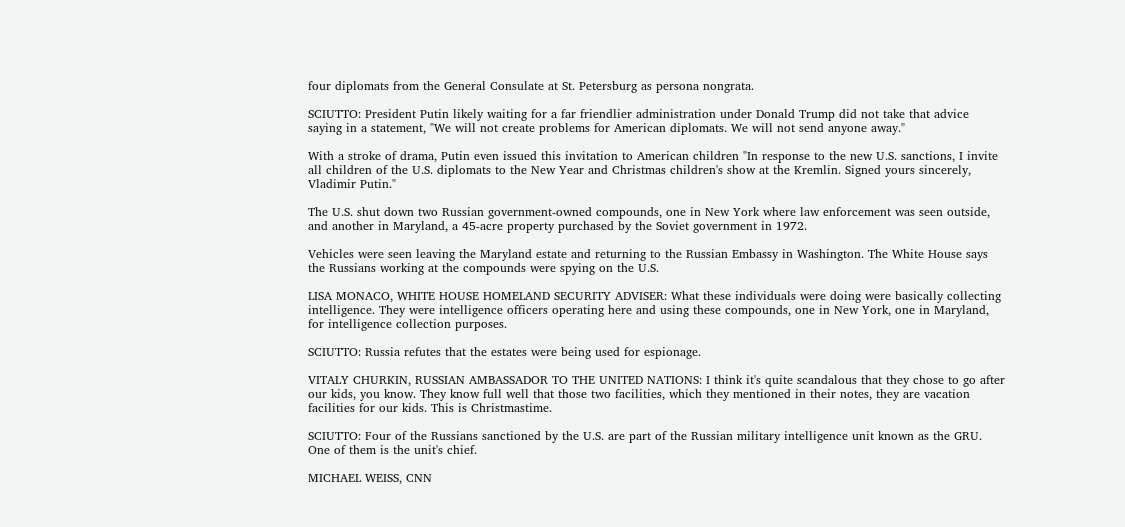four diplomats from the General Consulate at St. Petersburg as persona nongrata.

SCIUTTO: President Putin likely waiting for a far friendlier administration under Donald Trump did not take that advice saying in a statement, "We will not create problems for American diplomats. We will not send anyone away."

With a stroke of drama, Putin even issued this invitation to American children "In response to the new U.S. sanctions, I invite all children of the U.S. diplomats to the New Year and Christmas children's show at the Kremlin. Signed yours sincerely, Vladimir Putin."

The U.S. shut down two Russian government-owned compounds, one in New York where law enforcement was seen outside, and another in Maryland, a 45-acre property purchased by the Soviet government in 1972.

Vehicles were seen leaving the Maryland estate and returning to the Russian Embassy in Washington. The White House says the Russians working at the compounds were spying on the U.S.

LISA MONACO, WHITE HOUSE HOMELAND SECURITY ADVISER: What these individuals were doing were basically collecting intelligence. They were intelligence officers operating here and using these compounds, one in New York, one in Maryland, for intelligence collection purposes.

SCIUTTO: Russia refutes that the estates were being used for espionage.

VITALY CHURKIN, RUSSIAN AMBASSADOR TO THE UNITED NATIONS: I think it's quite scandalous that they chose to go after our kids, you know. They know full well that those two facilities, which they mentioned in their notes, they are vacation facilities for our kids. This is Christmastime.

SCIUTTO: Four of the Russians sanctioned by the U.S. are part of the Russian military intelligence unit known as the GRU. One of them is the unit's chief.

MICHAEL WEISS, CNN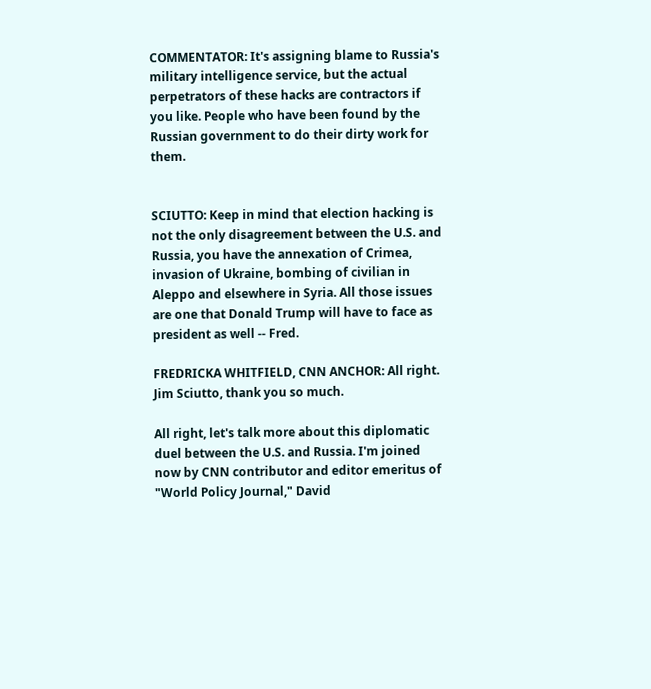COMMENTATOR: It's assigning blame to Russia's military intelligence service, but the actual perpetrators of these hacks are contractors if you like. People who have been found by the Russian government to do their dirty work for them.


SCIUTTO: Keep in mind that election hacking is not the only disagreement between the U.S. and Russia, you have the annexation of Crimea, invasion of Ukraine, bombing of civilian in Aleppo and elsewhere in Syria. All those issues are one that Donald Trump will have to face as president as well -- Fred.

FREDRICKA WHITFIELD, CNN ANCHOR: All right. Jim Sciutto, thank you so much.

All right, let's talk more about this diplomatic duel between the U.S. and Russia. I'm joined now by CNN contributor and editor emeritus of "World Policy Journal," David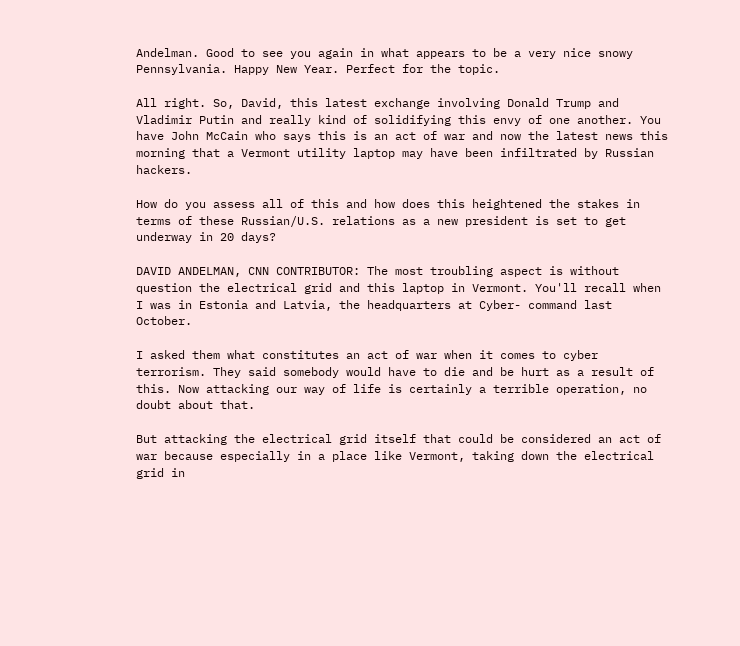Andelman. Good to see you again in what appears to be a very nice snowy Pennsylvania. Happy New Year. Perfect for the topic.

All right. So, David, this latest exchange involving Donald Trump and Vladimir Putin and really kind of solidifying this envy of one another. You have John McCain who says this is an act of war and now the latest news this morning that a Vermont utility laptop may have been infiltrated by Russian hackers.

How do you assess all of this and how does this heightened the stakes in terms of these Russian/U.S. relations as a new president is set to get underway in 20 days?

DAVID ANDELMAN, CNN CONTRIBUTOR: The most troubling aspect is without question the electrical grid and this laptop in Vermont. You'll recall when I was in Estonia and Latvia, the headquarters at Cyber- command last October.

I asked them what constitutes an act of war when it comes to cyber terrorism. They said somebody would have to die and be hurt as a result of this. Now attacking our way of life is certainly a terrible operation, no doubt about that.

But attacking the electrical grid itself that could be considered an act of war because especially in a place like Vermont, taking down the electrical grid in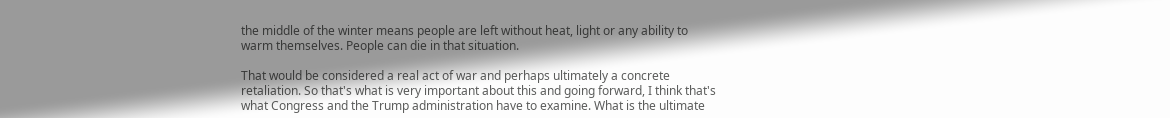the middle of the winter means people are left without heat, light or any ability to warm themselves. People can die in that situation.

That would be considered a real act of war and perhaps ultimately a concrete retaliation. So that's what is very important about this and going forward, I think that's what Congress and the Trump administration have to examine. What is the ultimate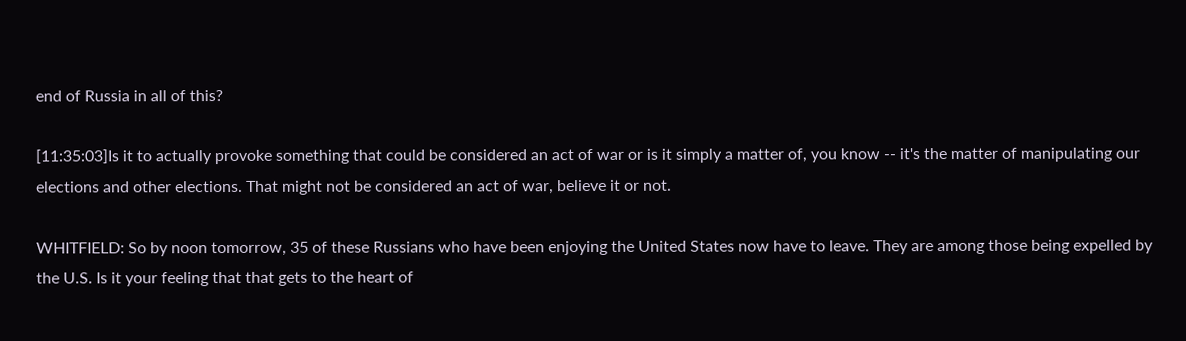end of Russia in all of this?

[11:35:03]Is it to actually provoke something that could be considered an act of war or is it simply a matter of, you know -- it's the matter of manipulating our elections and other elections. That might not be considered an act of war, believe it or not.

WHITFIELD: So by noon tomorrow, 35 of these Russians who have been enjoying the United States now have to leave. They are among those being expelled by the U.S. Is it your feeling that that gets to the heart of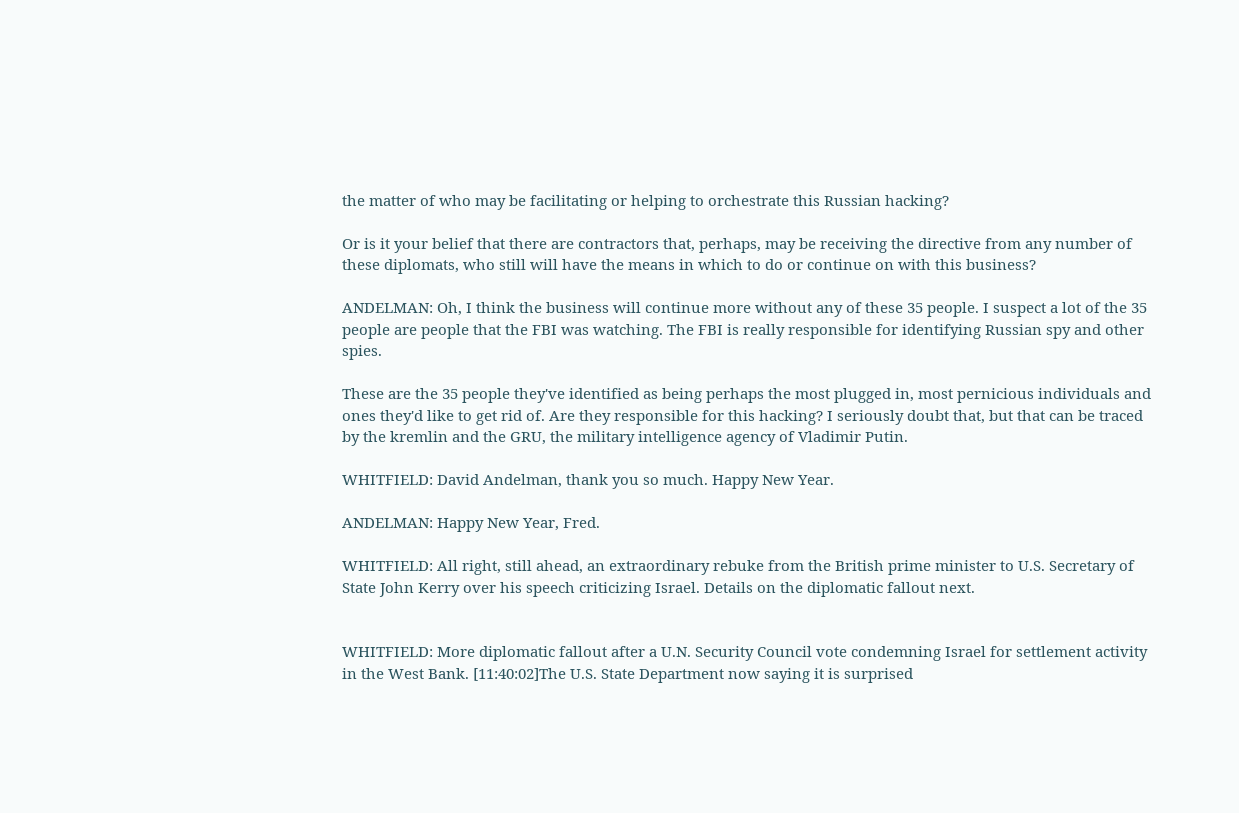the matter of who may be facilitating or helping to orchestrate this Russian hacking?

Or is it your belief that there are contractors that, perhaps, may be receiving the directive from any number of these diplomats, who still will have the means in which to do or continue on with this business?

ANDELMAN: Oh, I think the business will continue more without any of these 35 people. I suspect a lot of the 35 people are people that the FBI was watching. The FBI is really responsible for identifying Russian spy and other spies.

These are the 35 people they've identified as being perhaps the most plugged in, most pernicious individuals and ones they'd like to get rid of. Are they responsible for this hacking? I seriously doubt that, but that can be traced by the kremlin and the GRU, the military intelligence agency of Vladimir Putin.

WHITFIELD: David Andelman, thank you so much. Happy New Year.

ANDELMAN: Happy New Year, Fred.

WHITFIELD: All right, still ahead, an extraordinary rebuke from the British prime minister to U.S. Secretary of State John Kerry over his speech criticizing Israel. Details on the diplomatic fallout next.


WHITFIELD: More diplomatic fallout after a U.N. Security Council vote condemning Israel for settlement activity in the West Bank. [11:40:02]The U.S. State Department now saying it is surprised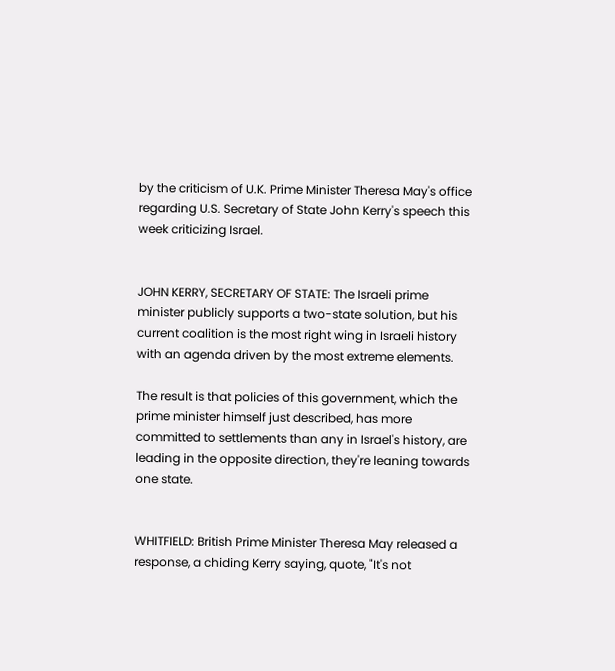by the criticism of U.K. Prime Minister Theresa May's office regarding U.S. Secretary of State John Kerry's speech this week criticizing Israel.


JOHN KERRY, SECRETARY OF STATE: The Israeli prime minister publicly supports a two-state solution, but his current coalition is the most right wing in Israeli history with an agenda driven by the most extreme elements.

The result is that policies of this government, which the prime minister himself just described, has more committed to settlements than any in Israel's history, are leading in the opposite direction, they're leaning towards one state.


WHITFIELD: British Prime Minister Theresa May released a response, a chiding Kerry saying, quote, "It's not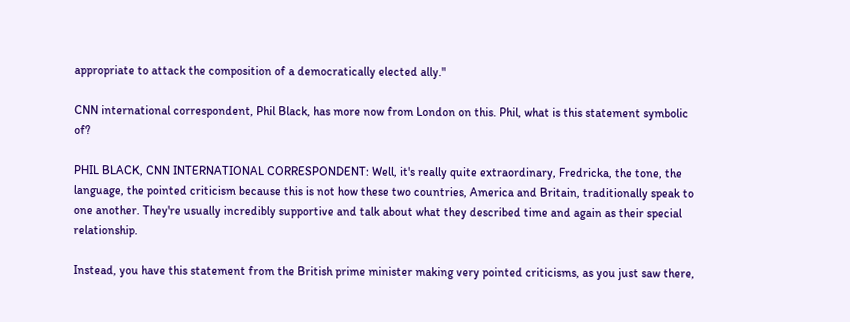appropriate to attack the composition of a democratically elected ally."

CNN international correspondent, Phil Black, has more now from London on this. Phil, what is this statement symbolic of?

PHIL BLACK, CNN INTERNATIONAL CORRESPONDENT: Well, it's really quite extraordinary, Fredricka, the tone, the language, the pointed criticism because this is not how these two countries, America and Britain, traditionally speak to one another. They're usually incredibly supportive and talk about what they described time and again as their special relationship.

Instead, you have this statement from the British prime minister making very pointed criticisms, as you just saw there,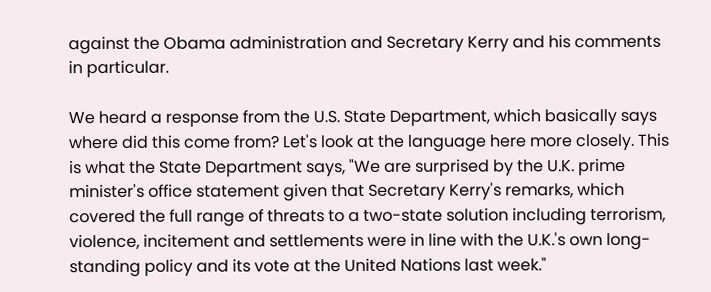against the Obama administration and Secretary Kerry and his comments in particular.

We heard a response from the U.S. State Department, which basically says where did this come from? Let's look at the language here more closely. This is what the State Department says, "We are surprised by the U.K. prime minister's office statement given that Secretary Kerry's remarks, which covered the full range of threats to a two-state solution including terrorism, violence, incitement and settlements were in line with the U.K.'s own long-standing policy and its vote at the United Nations last week."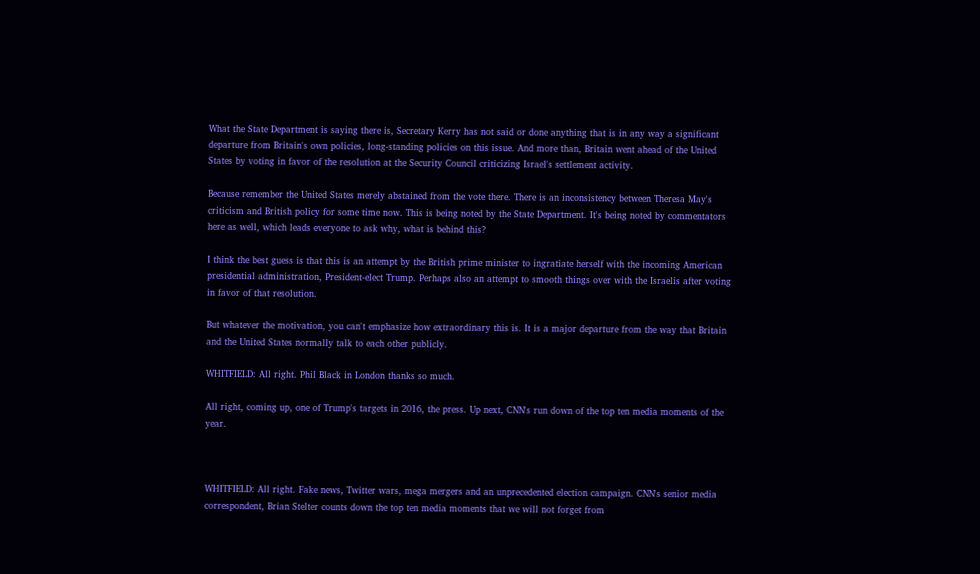What the State Department is saying there is, Secretary Kerry has not said or done anything that is in any way a significant departure from Britain's own policies, long-standing policies on this issue. And more than, Britain went ahead of the United States by voting in favor of the resolution at the Security Council criticizing Israel's settlement activity.

Because remember the United States merely abstained from the vote there. There is an inconsistency between Theresa May's criticism and British policy for some time now. This is being noted by the State Department. It's being noted by commentators here as well, which leads everyone to ask why, what is behind this?

I think the best guess is that this is an attempt by the British prime minister to ingratiate herself with the incoming American presidential administration, President-elect Trump. Perhaps also an attempt to smooth things over with the Israelis after voting in favor of that resolution.

But whatever the motivation, you can't emphasize how extraordinary this is. It is a major departure from the way that Britain and the United States normally talk to each other publicly.

WHITFIELD: All right. Phil Black in London thanks so much.

All right, coming up, one of Trump's targets in 2016, the press. Up next, CNN's run down of the top ten media moments of the year.



WHITFIELD: All right. Fake news, Twitter wars, mega mergers and an unprecedented election campaign. CNN's senior media correspondent, Brian Stelter counts down the top ten media moments that we will not forget from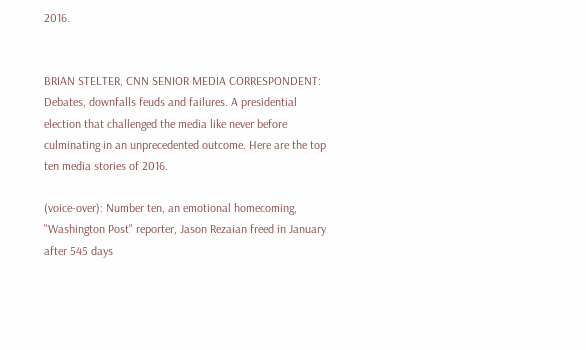2016.


BRIAN STELTER, CNN SENIOR MEDIA CORRESPONDENT: Debates, downfalls feuds and failures. A presidential election that challenged the media like never before culminating in an unprecedented outcome. Here are the top ten media stories of 2016.

(voice-over): Number ten, an emotional homecoming, "Washington Post" reporter, Jason Rezaian freed in January after 545 days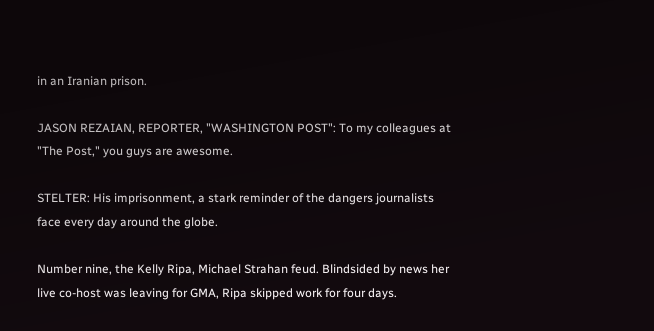in an Iranian prison.

JASON REZAIAN, REPORTER, "WASHINGTON POST": To my colleagues at "The Post," you guys are awesome.

STELTER: His imprisonment, a stark reminder of the dangers journalists face every day around the globe.

Number nine, the Kelly Ripa, Michael Strahan feud. Blindsided by news her live co-host was leaving for GMA, Ripa skipped work for four days.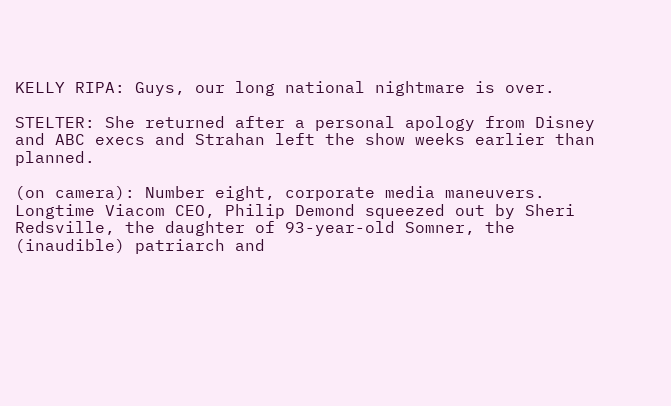KELLY RIPA: Guys, our long national nightmare is over.

STELTER: She returned after a personal apology from Disney and ABC execs and Strahan left the show weeks earlier than planned.

(on camera): Number eight, corporate media maneuvers. Longtime Viacom CEO, Philip Demond squeezed out by Sheri Redsville, the daughter of 93-year-old Somner, the (inaudible) patriarch and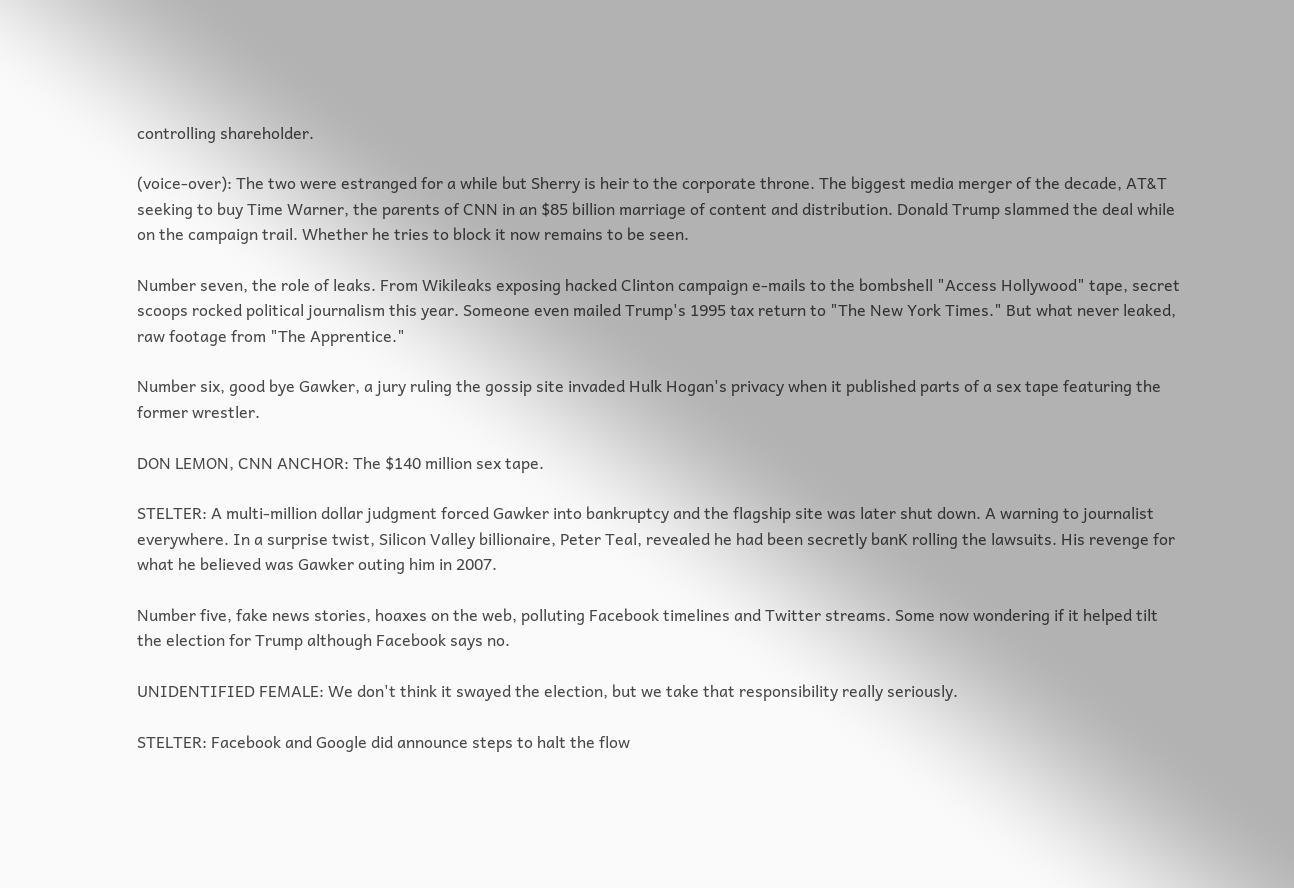controlling shareholder.

(voice-over): The two were estranged for a while but Sherry is heir to the corporate throne. The biggest media merger of the decade, AT&T seeking to buy Time Warner, the parents of CNN in an $85 billion marriage of content and distribution. Donald Trump slammed the deal while on the campaign trail. Whether he tries to block it now remains to be seen.

Number seven, the role of leaks. From Wikileaks exposing hacked Clinton campaign e-mails to the bombshell "Access Hollywood" tape, secret scoops rocked political journalism this year. Someone even mailed Trump's 1995 tax return to "The New York Times." But what never leaked, raw footage from "The Apprentice."

Number six, good bye Gawker, a jury ruling the gossip site invaded Hulk Hogan's privacy when it published parts of a sex tape featuring the former wrestler.

DON LEMON, CNN ANCHOR: The $140 million sex tape.

STELTER: A multi-million dollar judgment forced Gawker into bankruptcy and the flagship site was later shut down. A warning to journalist everywhere. In a surprise twist, Silicon Valley billionaire, Peter Teal, revealed he had been secretly banK rolling the lawsuits. His revenge for what he believed was Gawker outing him in 2007.

Number five, fake news stories, hoaxes on the web, polluting Facebook timelines and Twitter streams. Some now wondering if it helped tilt the election for Trump although Facebook says no.

UNIDENTIFIED FEMALE: We don't think it swayed the election, but we take that responsibility really seriously.

STELTER: Facebook and Google did announce steps to halt the flow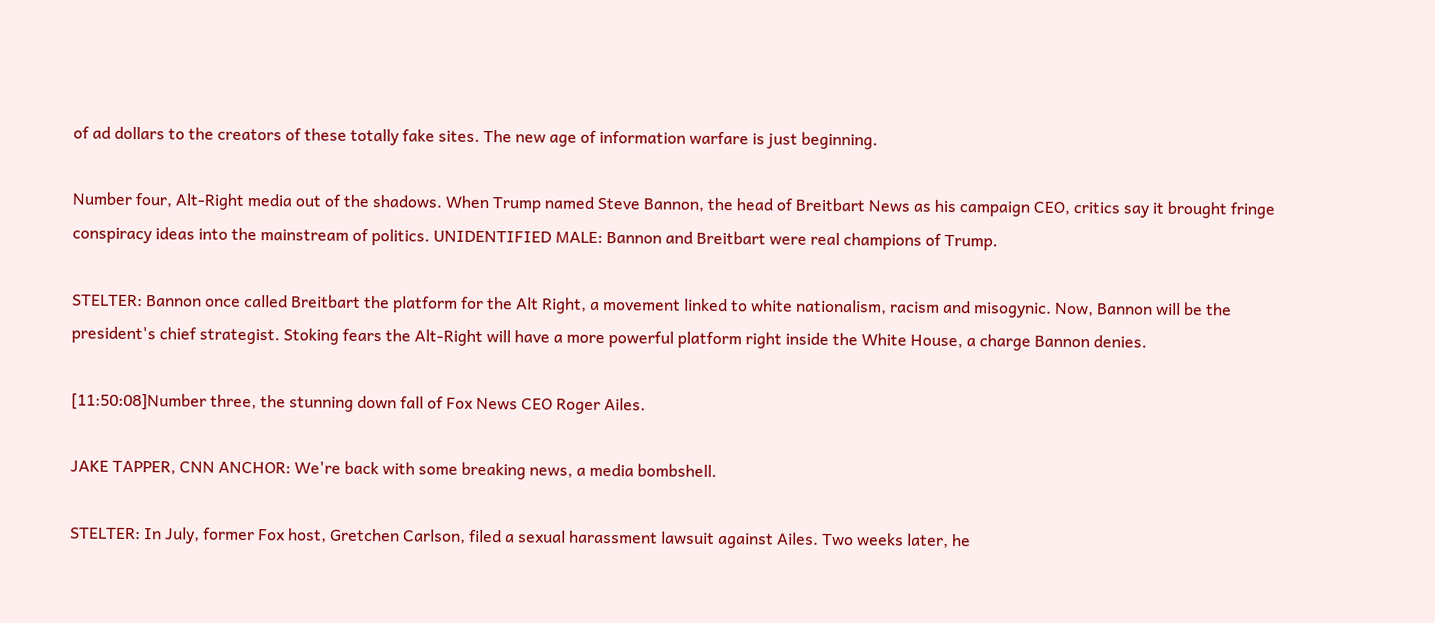of ad dollars to the creators of these totally fake sites. The new age of information warfare is just beginning.

Number four, Alt-Right media out of the shadows. When Trump named Steve Bannon, the head of Breitbart News as his campaign CEO, critics say it brought fringe conspiracy ideas into the mainstream of politics. UNIDENTIFIED MALE: Bannon and Breitbart were real champions of Trump.

STELTER: Bannon once called Breitbart the platform for the Alt Right, a movement linked to white nationalism, racism and misogynic. Now, Bannon will be the president's chief strategist. Stoking fears the Alt-Right will have a more powerful platform right inside the White House, a charge Bannon denies.

[11:50:08]Number three, the stunning down fall of Fox News CEO Roger Ailes.

JAKE TAPPER, CNN ANCHOR: We're back with some breaking news, a media bombshell.

STELTER: In July, former Fox host, Gretchen Carlson, filed a sexual harassment lawsuit against Ailes. Two weeks later, he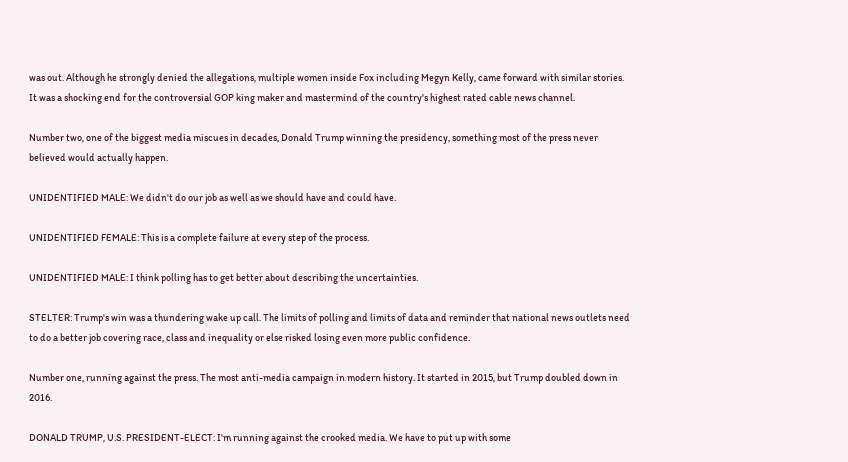was out. Although he strongly denied the allegations, multiple women inside Fox including Megyn Kelly, came forward with similar stories. It was a shocking end for the controversial GOP king maker and mastermind of the country's highest rated cable news channel.

Number two, one of the biggest media miscues in decades, Donald Trump winning the presidency, something most of the press never believed would actually happen.

UNIDENTIFIED MALE: We didn't do our job as well as we should have and could have.

UNIDENTIFIED FEMALE: This is a complete failure at every step of the process.

UNIDENTIFIED MALE: I think polling has to get better about describing the uncertainties.

STELTER: Trump's win was a thundering wake up call. The limits of polling and limits of data and reminder that national news outlets need to do a better job covering race, class and inequality or else risked losing even more public confidence.

Number one, running against the press. The most anti-media campaign in modern history. It started in 2015, but Trump doubled down in 2016.

DONALD TRUMP, U.S. PRESIDENT-ELECT: I'm running against the crooked media. We have to put up with some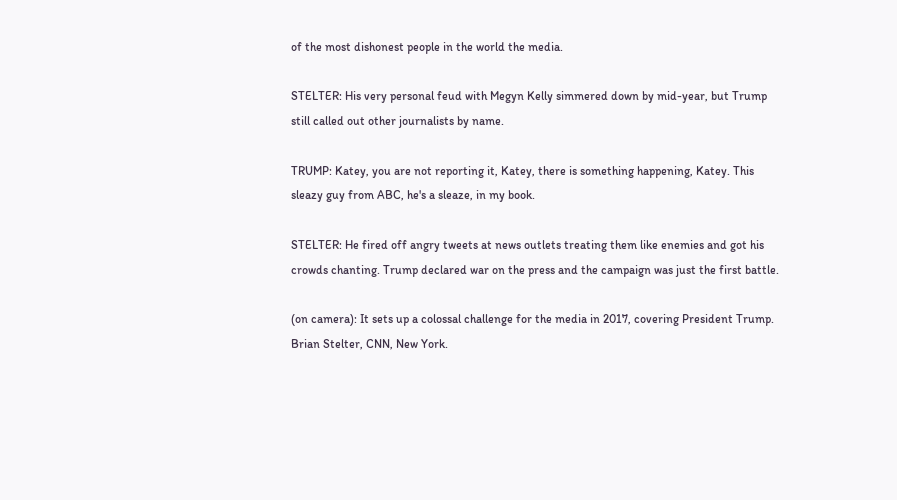of the most dishonest people in the world the media.

STELTER: His very personal feud with Megyn Kelly simmered down by mid-year, but Trump still called out other journalists by name.

TRUMP: Katey, you are not reporting it, Katey, there is something happening, Katey. This sleazy guy from ABC, he's a sleaze, in my book.

STELTER: He fired off angry tweets at news outlets treating them like enemies and got his crowds chanting. Trump declared war on the press and the campaign was just the first battle.

(on camera): It sets up a colossal challenge for the media in 2017, covering President Trump. Brian Stelter, CNN, New York.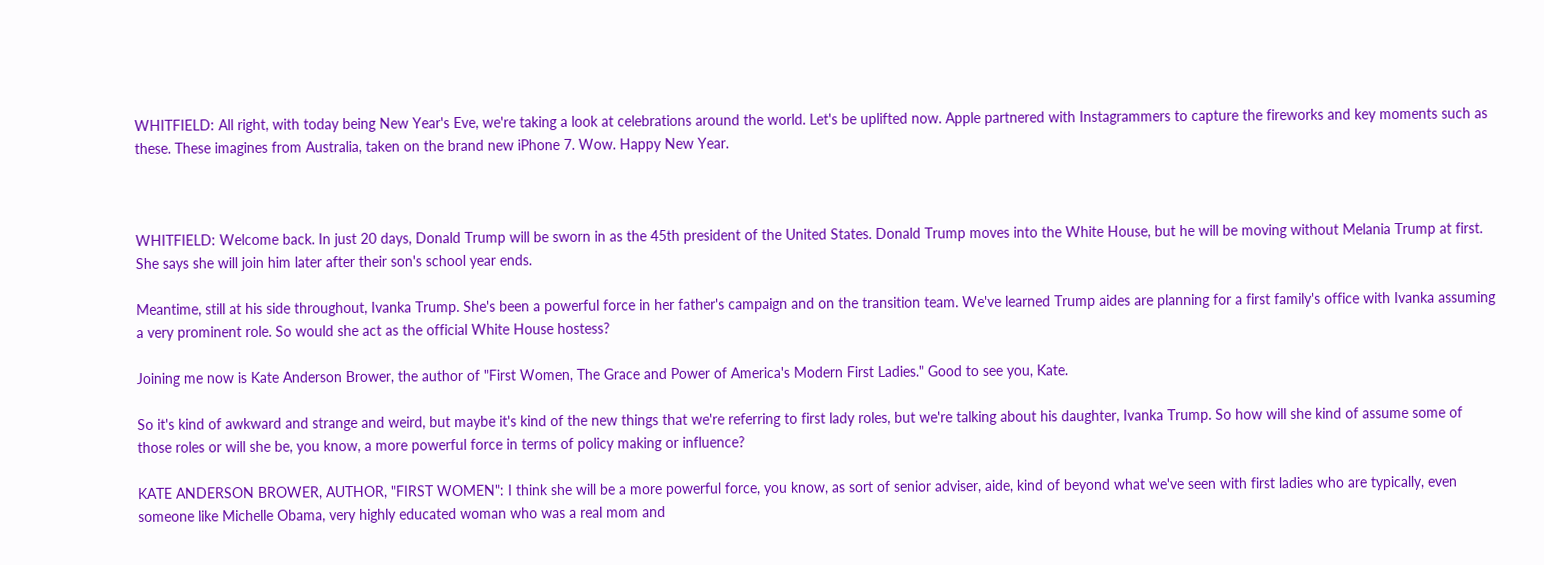WHITFIELD: All right, with today being New Year's Eve, we're taking a look at celebrations around the world. Let's be uplifted now. Apple partnered with Instagrammers to capture the fireworks and key moments such as these. These imagines from Australia, taken on the brand new iPhone 7. Wow. Happy New Year.



WHITFIELD: Welcome back. In just 20 days, Donald Trump will be sworn in as the 45th president of the United States. Donald Trump moves into the White House, but he will be moving without Melania Trump at first. She says she will join him later after their son's school year ends.

Meantime, still at his side throughout, Ivanka Trump. She's been a powerful force in her father's campaign and on the transition team. We've learned Trump aides are planning for a first family's office with Ivanka assuming a very prominent role. So would she act as the official White House hostess?

Joining me now is Kate Anderson Brower, the author of "First Women, The Grace and Power of America's Modern First Ladies." Good to see you, Kate.

So it's kind of awkward and strange and weird, but maybe it's kind of the new things that we're referring to first lady roles, but we're talking about his daughter, Ivanka Trump. So how will she kind of assume some of those roles or will she be, you know, a more powerful force in terms of policy making or influence?

KATE ANDERSON BROWER, AUTHOR, "FIRST WOMEN": I think she will be a more powerful force, you know, as sort of senior adviser, aide, kind of beyond what we've seen with first ladies who are typically, even someone like Michelle Obama, very highly educated woman who was a real mom and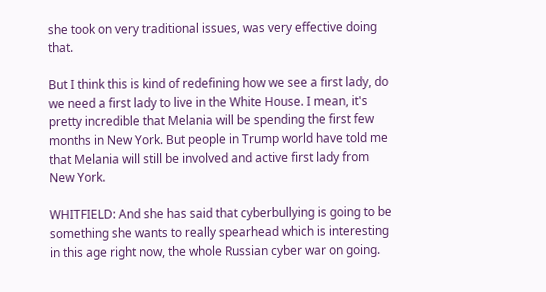she took on very traditional issues, was very effective doing that.

But I think this is kind of redefining how we see a first lady, do we need a first lady to live in the White House. I mean, it's pretty incredible that Melania will be spending the first few months in New York. But people in Trump world have told me that Melania will still be involved and active first lady from New York.

WHITFIELD: And she has said that cyberbullying is going to be something she wants to really spearhead which is interesting in this age right now, the whole Russian cyber war on going.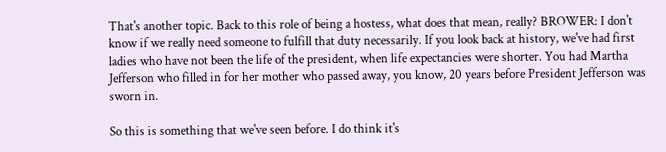That's another topic. Back to this role of being a hostess, what does that mean, really? BROWER: I don't know if we really need someone to fulfill that duty necessarily. If you look back at history, we've had first ladies who have not been the life of the president, when life expectancies were shorter. You had Martha Jefferson who filled in for her mother who passed away, you know, 20 years before President Jefferson was sworn in.

So this is something that we've seen before. I do think it's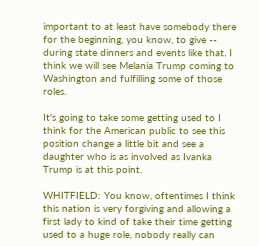important to at least have somebody there for the beginning, you know, to give -- during state dinners and events like that. I think we will see Melania Trump coming to Washington and fulfilling some of those roles.

It's going to take some getting used to I think for the American public to see this position change a little bit and see a daughter who is as involved as Ivanka Trump is at this point.

WHITFIELD: You know, oftentimes I think this nation is very forgiving and allowing a first lady to kind of take their time getting used to a huge role, nobody really can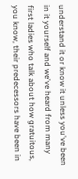understand it or know it unless you've been in it yourself and we've heard from many first ladies who talk about how gratuitous, you know, their predecessors have been in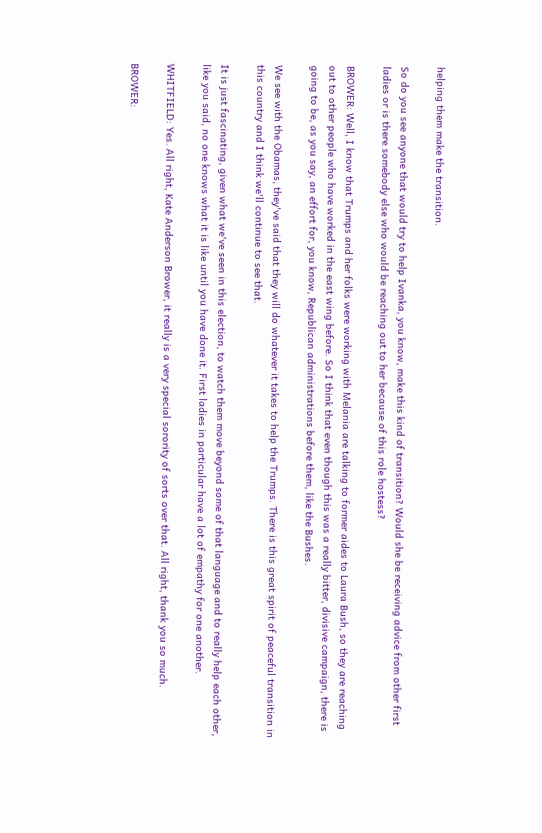helping them make the transition.

So do you see anyone that would try to help Ivanka, you know, make this kind of transition? Would she be receiving advice from other first ladies or is there somebody else who would be reaching out to her because of this role hostess?

BROWER: Well, I know that Trumps and her folks were working with Melania are talking to former aides to Laura Bush, so they are reaching out to other people who have worked in the east wing before. So I think that even though this was a really bitter, divisive campaign, there is going to be, as you say, an effort for, you know, Republican administrations before them, like the Bushes.

We see with the Obamas, they've said that they will do whatever it takes to help the Trumps. There is this great spirit of peaceful transition in this country and I think we'll continue to see that.

It is just fascinating, given what we've seen in this election, to watch them move beyond some of that language and to really help each other, like you said, no one knows what it is like until you have done it. First ladies in particular have a lot of empathy for one another.

WHITFIELD: Yes. All right, Kate Anderson Brower, it really is a very special sorority of sorts over that. All right, thank you so much.

BROWER: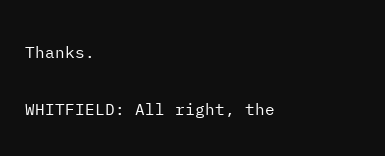Thanks.

WHITFIELD: All right, the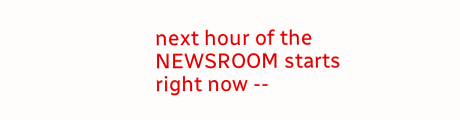next hour of the NEWSROOM starts right now --